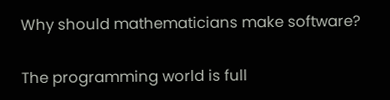Why should mathematicians make software?

The programming world is full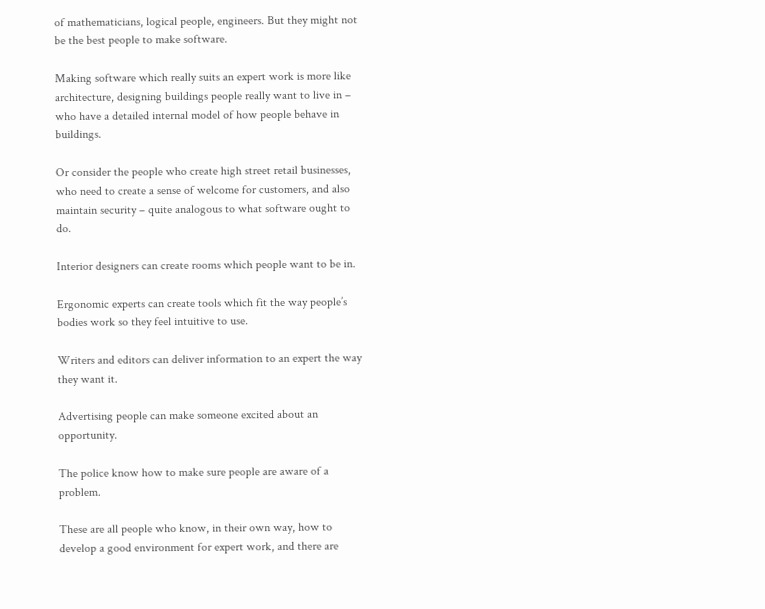of mathematicians, logical people, engineers. But they might not be the best people to make software.

Making software which really suits an expert work is more like architecture, designing buildings people really want to live in – who have a detailed internal model of how people behave in buildings.

Or consider the people who create high street retail businesses, who need to create a sense of welcome for customers, and also maintain security – quite analogous to what software ought to do.

Interior designers can create rooms which people want to be in.

Ergonomic experts can create tools which fit the way people’s bodies work so they feel intuitive to use.

Writers and editors can deliver information to an expert the way they want it.

Advertising people can make someone excited about an opportunity.

The police know how to make sure people are aware of a problem.

These are all people who know, in their own way, how to develop a good environment for expert work, and there are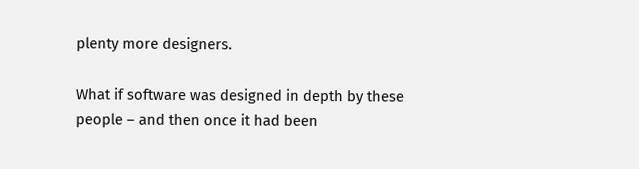plenty more designers.

What if software was designed in depth by these people – and then once it had been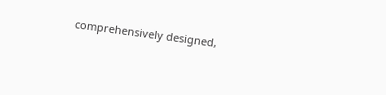comprehensively designed,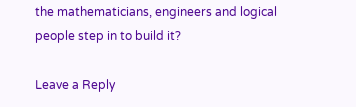the mathematicians, engineers and logical people step in to build it?

Leave a Reply